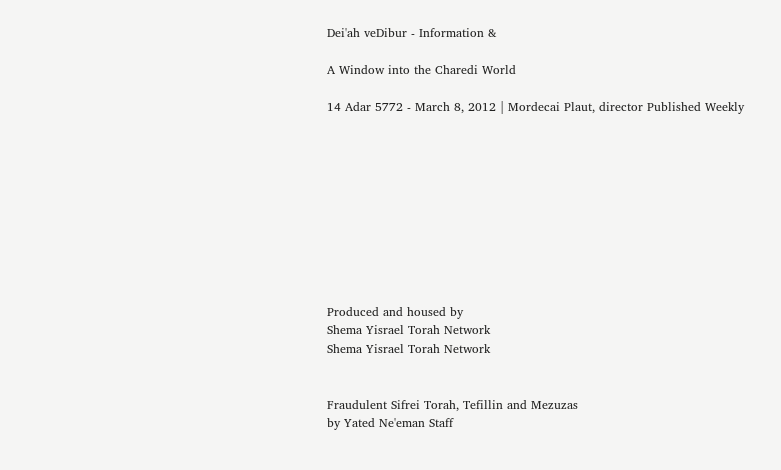Dei'ah veDibur - Information &

A Window into the Charedi World

14 Adar 5772 - March 8, 2012 | Mordecai Plaut, director Published Weekly










Produced and housed by
Shema Yisrael Torah Network
Shema Yisrael Torah Network


Fraudulent Sifrei Torah, Tefillin and Mezuzas
by Yated Ne'eman Staff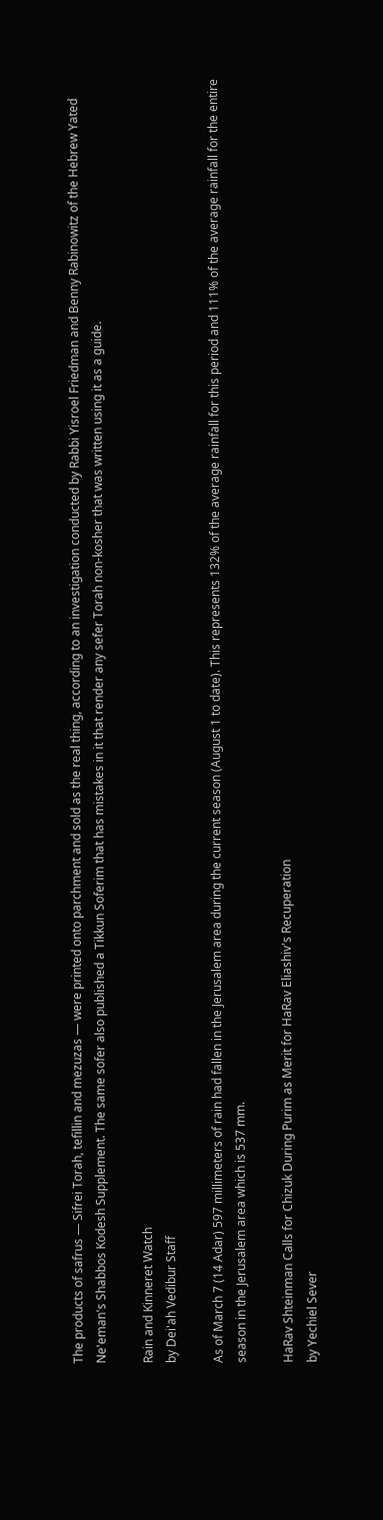The products of safrus — Sifrei Torah, tefillin and mezuzas — were printed onto parchment and sold as the real thing, according to an investigation conducted by Rabbi Yisroel Friedman and Benny Rabinowitz of the Hebrew Yated Ne'eman's Shabbos Kodesh Supplement. The same sofer also published a Tikkun Soferim that has mistakes in it that render any sefer Torah non-kosher that was written using it as a guide.

Rain and Kinneret Watch
by Dei'ah Vedibur Staff

As of March 7 (14 Adar) 597 millimeters of rain had fallen in the Jerusalem area during the current season (August 1 to date). This represents 132% of the average rainfall for this period and 111% of the average rainfall for the entire season in the Jerusalem area which is 537 mm.

HaRav Shteinman Calls for Chizuk During Purim as Merit for HaRav Eliashiv's Recuperation
by Yechiel Sever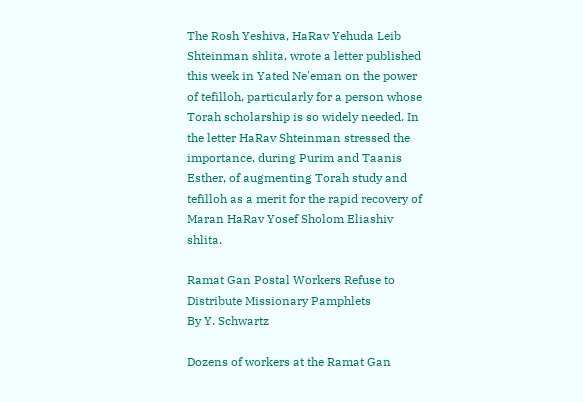The Rosh Yeshiva, HaRav Yehuda Leib Shteinman shlita, wrote a letter published this week in Yated Ne'eman on the power of tefilloh, particularly for a person whose Torah scholarship is so widely needed. In the letter HaRav Shteinman stressed the importance, during Purim and Taanis Esther, of augmenting Torah study and tefilloh as a merit for the rapid recovery of Maran HaRav Yosef Sholom Eliashiv shlita.

Ramat Gan Postal Workers Refuse to Distribute Missionary Pamphlets
By Y. Schwartz

Dozens of workers at the Ramat Gan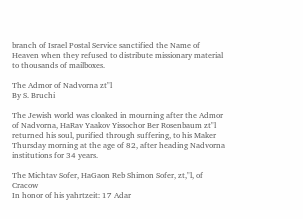branch of Israel Postal Service sanctified the Name of Heaven when they refused to distribute missionary material to thousands of mailboxes.

The Admor of Nadvorna zt"l
By S. Bruchi

The Jewish world was cloaked in mourning after the Admor of Nadvorna, HaRav Yaakov Yissochor Ber Rosenbaum zt"l returned his soul, purified through suffering, to his Maker Thursday morning at the age of 82, after heading Nadvorna institutions for 34 years.

The Michtav Sofer, HaGaon Reb Shimon Sofer, zt,"l, of Cracow
In honor of his yahrtzeit: 17 Adar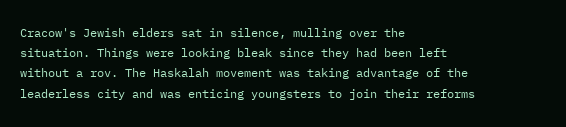Cracow's Jewish elders sat in silence, mulling over the situation. Things were looking bleak since they had been left without a rov. The Haskalah movement was taking advantage of the leaderless city and was enticing youngsters to join their reforms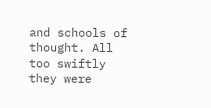and schools of thought. All too swiftly they were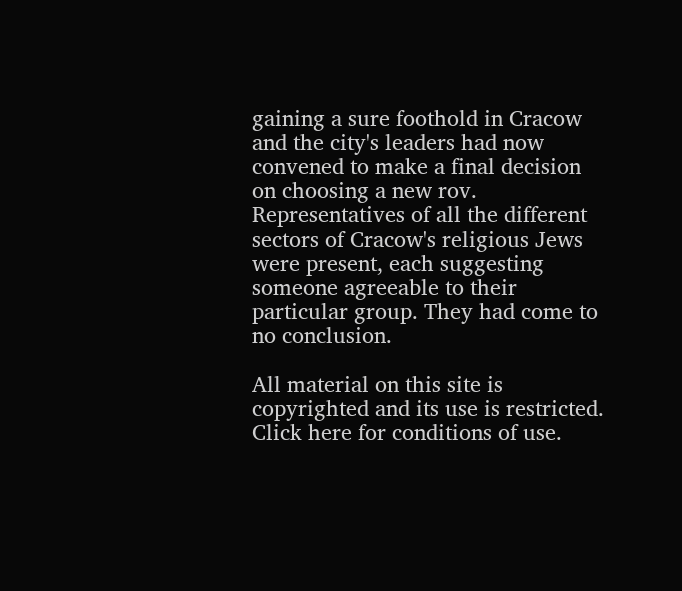gaining a sure foothold in Cracow and the city's leaders had now convened to make a final decision on choosing a new rov. Representatives of all the different sectors of Cracow's religious Jews were present, each suggesting someone agreeable to their particular group. They had come to no conclusion.

All material on this site is copyrighted and its use is restricted.
Click here for conditions of use.